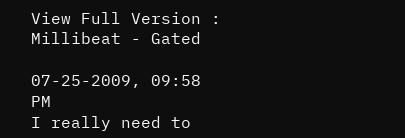View Full Version : Millibeat - Gated

07-25-2009, 09:58 PM
I really need to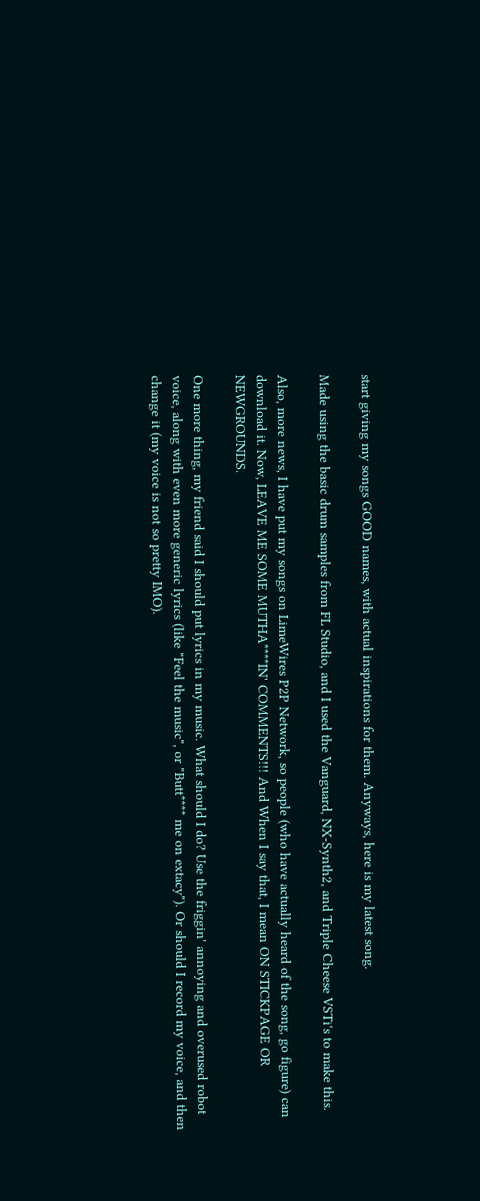start giving my songs GOOD names, with actual inspirations for them. Anyways, here is my latest song.

Made using the basic drum samples from FL Studio, and I used the Vanguard, NX-Synth2, and Triple Cheese VSTi's to make this.

Also, more news, I have put my songs on LimeWires P2P Network, so people (who have actually heard of the song, go figure) can download it. Now, LEAVE ME SOME MUTHA****IN' COMMENTS!!! And When I say that, I mean ON STICKPAGE OR NEWGROUNDS.

One more thing, my friend said I should put lyrics in my music. What should I do? Use the friggin' annoying and overused robot voice, along with even more generic lyrics (like "Feel the music", or "Butt**** me on extacy"). Or should I record my voice, and then change it (my voice is not so pretty IMO).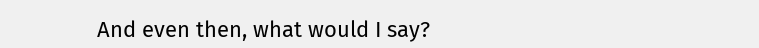And even then, what would I say?